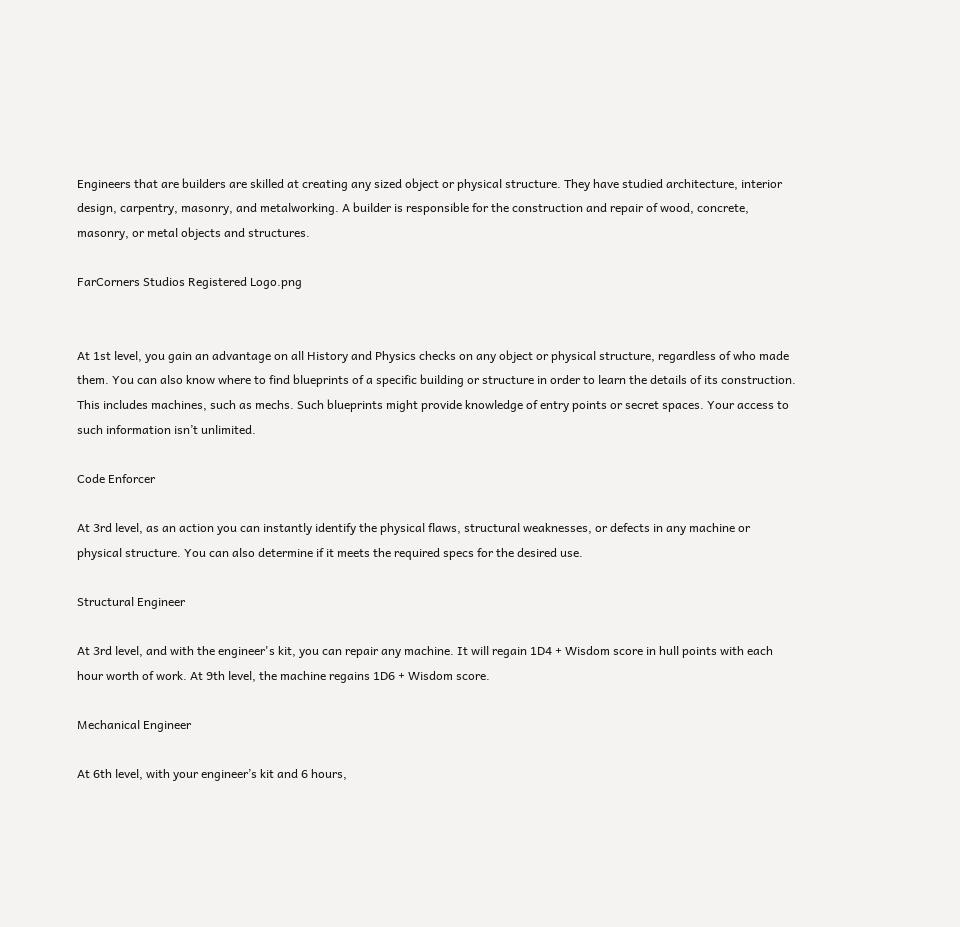Engineers that are builders are skilled at creating any sized object or physical structure. They have studied architecture, interior design, carpentry, masonry, and metalworking. A builder is responsible for the construction and repair of wood, concrete, masonry, or metal objects and structures.

FarCorners Studios Registered Logo.png


At 1st level, you gain an advantage on all History and Physics checks on any object or physical structure, regardless of who made them. You can also know where to find blueprints of a specific building or structure in order to learn the details of its construction. This includes machines, such as mechs. Such blueprints might provide knowledge of entry points or secret spaces. Your access to such information isn’t unlimited.

Code Enforcer

At 3rd level, as an action you can instantly identify the physical flaws, structural weaknesses, or defects in any machine or physical structure. You can also determine if it meets the required specs for the desired use.

Structural Engineer

At 3rd level, and with the engineer's kit, you can repair any machine. It will regain 1D4 + Wisdom score in hull points with each hour worth of work. At 9th level, the machine regains 1D6 + Wisdom score.

Mechanical Engineer

At 6th level, with your engineer’s kit and 6 hours,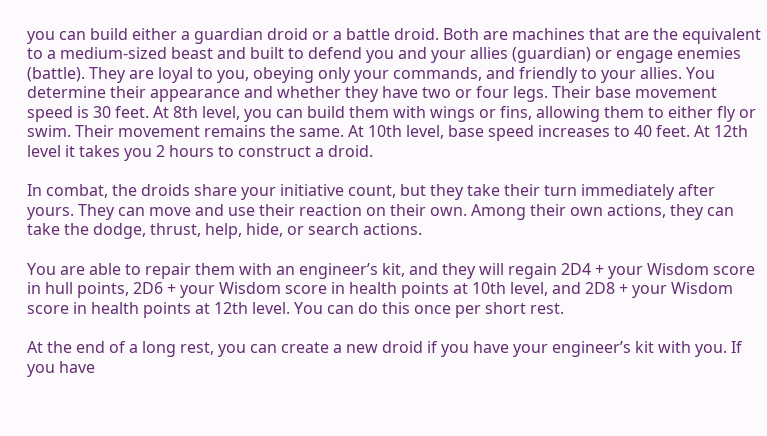you can build either a guardian droid or a battle droid. Both are machines that are the equivalent to a medium-sized beast and built to defend you and your allies (guardian) or engage enemies (battle). They are loyal to you, obeying only your commands, and friendly to your allies. You determine their appearance and whether they have two or four legs. Their base movement speed is 30 feet. At 8th level, you can build them with wings or fins, allowing them to either fly or swim. Their movement remains the same. At 10th level, base speed increases to 40 feet. At 12th level it takes you 2 hours to construct a droid.

In combat, the droids share your initiative count, but they take their turn immediately after yours. They can move and use their reaction on their own. Among their own actions, they can take the dodge, thrust, help, hide, or search actions.

You are able to repair them with an engineer’s kit, and they will regain 2D4 + your Wisdom score in hull points, 2D6 + your Wisdom score in health points at 10th level, and 2D8 + your Wisdom score in health points at 12th level. You can do this once per short rest.

At the end of a long rest, you can create a new droid if you have your engineer’s kit with you. If you have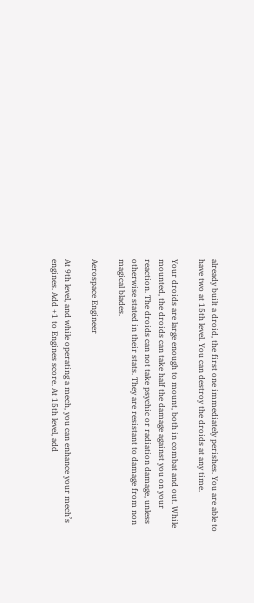already built a droid, the first one immediately perishes. You are able to have two at 15th level. You can destroy the droids at any time.

Your droids are large enough to mount, both in combat and out. While mounted, the droids can take half the damage against you on your reaction. The droids can not take psychic or radiation damage, unless otherwise stated in their stats. They are resistant to damage from non magical blades.

Aerospace Engineer

At 9th level, and while operating a mech, you can enhance your mech’s engines. Add +1 to Engines score. At 15th level, add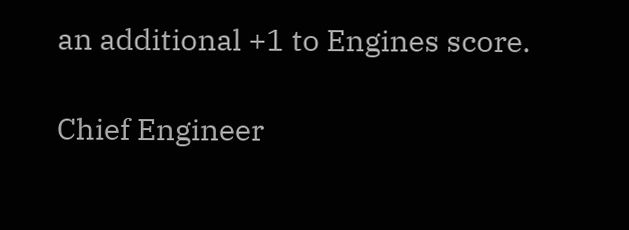an additional +1 to Engines score.

Chief Engineer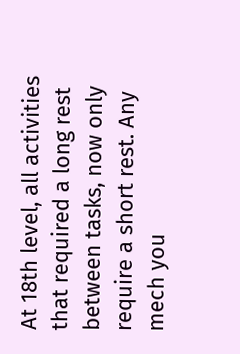At 18th level, all activities that required a long rest between tasks, now only require a short rest. Any mech you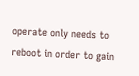operate only needs to reboot in order to gain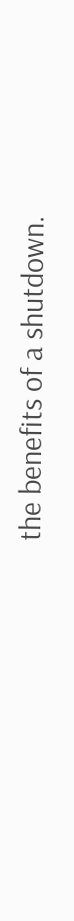the benefits of a shutdown.